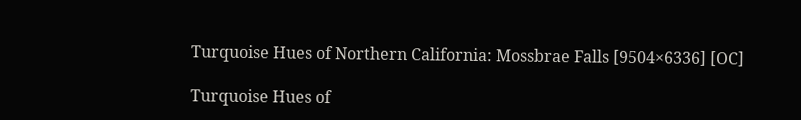Turquoise Hues of Northern California: Mossbrae Falls [9504×6336] [OC]

Turquoise Hues of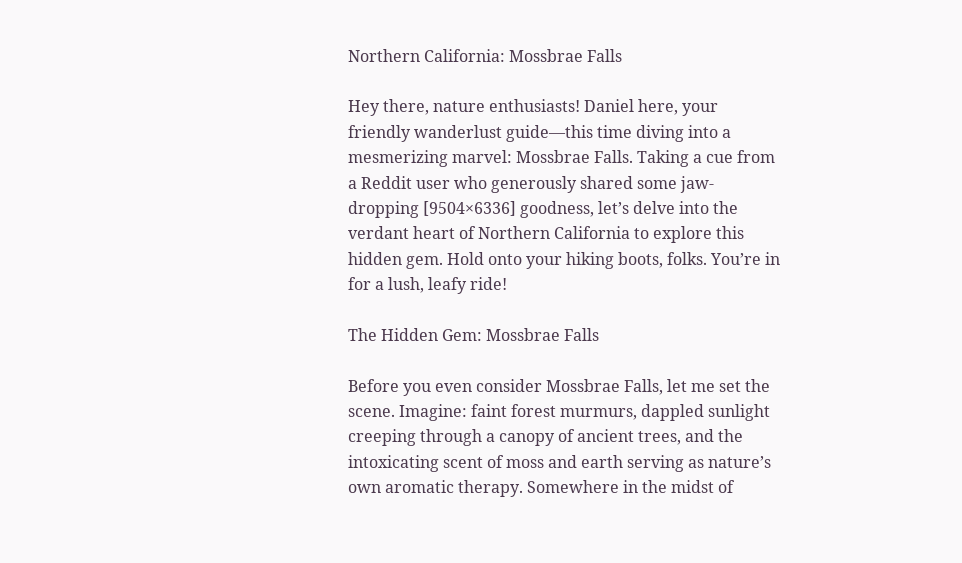Northern California: Mossbrae Falls

Hey there, nature enthusiasts! Daniel here, your friendly wanderlust guide—this time diving into a mesmerizing marvel: Mossbrae Falls. Taking a cue from a Reddit user who generously shared some jaw-dropping [9504×6336] goodness, let’s delve into the verdant heart of Northern California to explore this hidden gem. Hold onto your hiking boots, folks. You’re in for a lush, leafy ride!

The Hidden Gem: Mossbrae Falls

Before you even consider Mossbrae Falls, let me set the scene. Imagine: faint forest murmurs, dappled sunlight creeping through a canopy of ancient trees, and the intoxicating scent of moss and earth serving as nature’s own aromatic therapy. Somewhere in the midst of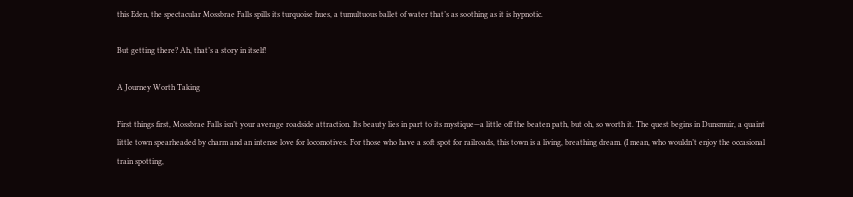this Eden, the spectacular Mossbrae Falls spills its turquoise hues, a tumultuous ballet of water that’s as soothing as it is hypnotic.

But getting there? Ah, that’s a story in itself!

A Journey Worth Taking

First things first, Mossbrae Falls isn’t your average roadside attraction. Its beauty lies in part to its mystique—a little off the beaten path, but oh, so worth it. The quest begins in Dunsmuir, a quaint little town spearheaded by charm and an intense love for locomotives. For those who have a soft spot for railroads, this town is a living, breathing dream. (I mean, who wouldn’t enjoy the occasional train spotting,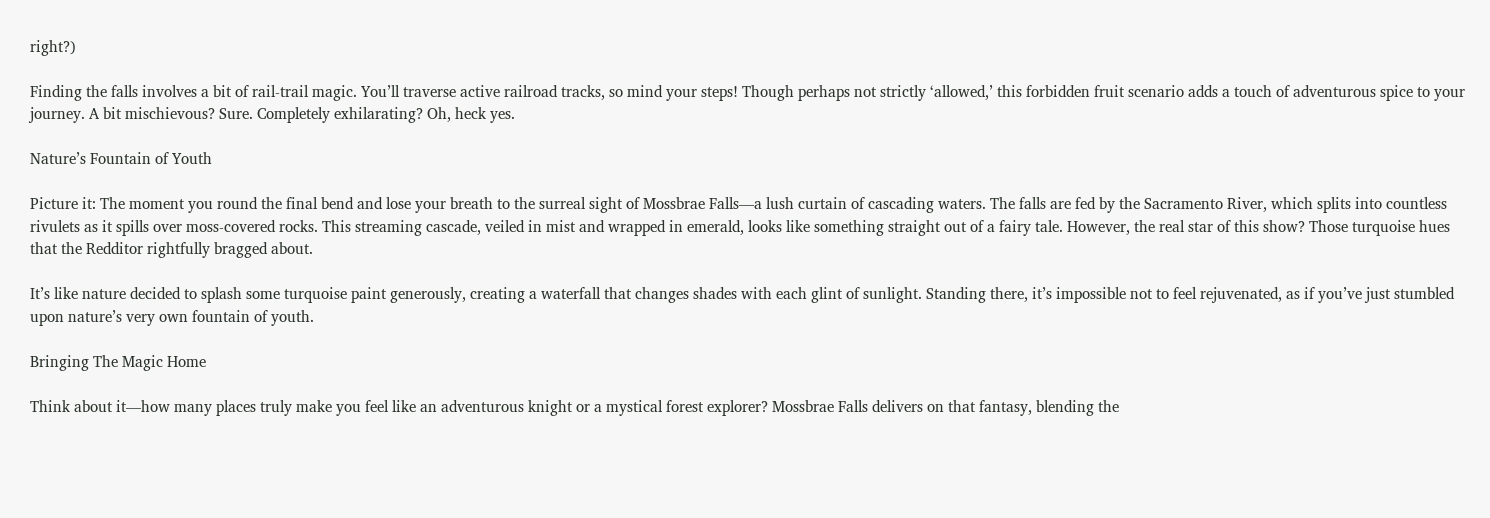right?)

Finding the falls involves a bit of rail-trail magic. You’ll traverse active railroad tracks, so mind your steps! Though perhaps not strictly ‘allowed,’ this forbidden fruit scenario adds a touch of adventurous spice to your journey. A bit mischievous? Sure. Completely exhilarating? Oh, heck yes.

Nature’s Fountain of Youth

Picture it: The moment you round the final bend and lose your breath to the surreal sight of Mossbrae Falls—a lush curtain of cascading waters. The falls are fed by the Sacramento River, which splits into countless rivulets as it spills over moss-covered rocks. This streaming cascade, veiled in mist and wrapped in emerald, looks like something straight out of a fairy tale. However, the real star of this show? Those turquoise hues that the Redditor rightfully bragged about.

It’s like nature decided to splash some turquoise paint generously, creating a waterfall that changes shades with each glint of sunlight. Standing there, it’s impossible not to feel rejuvenated, as if you’ve just stumbled upon nature’s very own fountain of youth.

Bringing The Magic Home

Think about it—how many places truly make you feel like an adventurous knight or a mystical forest explorer? Mossbrae Falls delivers on that fantasy, blending the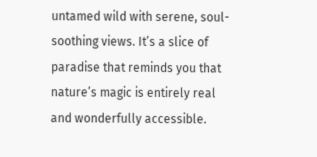untamed wild with serene, soul-soothing views. It’s a slice of paradise that reminds you that nature’s magic is entirely real and wonderfully accessible.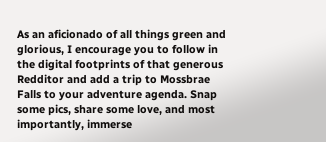As an aficionado of all things green and glorious, I encourage you to follow in the digital footprints of that generous Redditor and add a trip to Mossbrae Falls to your adventure agenda. Snap some pics, share some love, and most importantly, immerse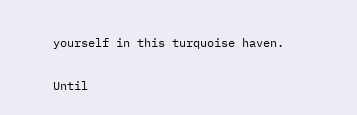yourself in this turquoise haven.

Until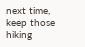next time, keep those hiking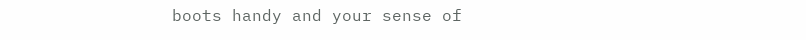boots handy and your sense of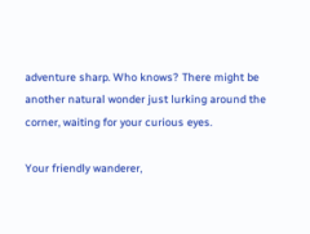adventure sharp. Who knows? There might be another natural wonder just lurking around the corner, waiting for your curious eyes.

Your friendly wanderer,